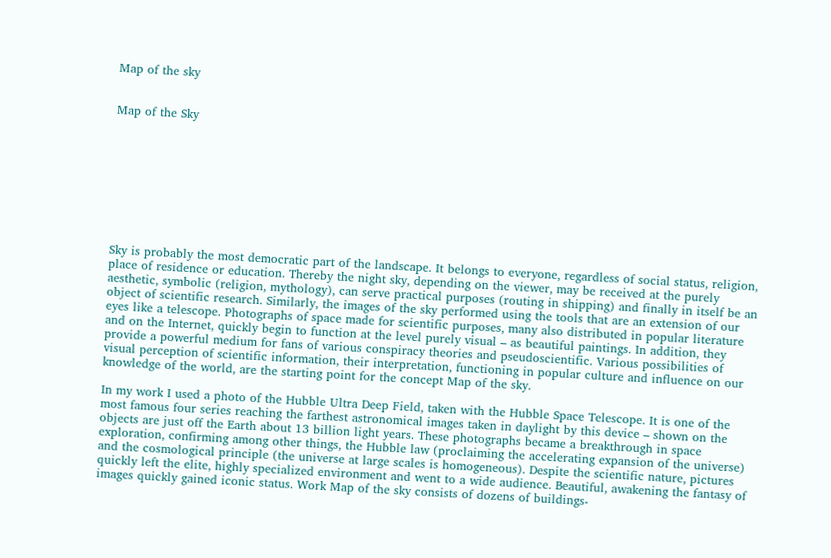Map of the sky


Map of the Sky









Sky is probably the most democratic part of the landscape. It belongs to everyone, regardless of social status, religion, place of residence or education. Thereby the night sky, depending on the viewer, may be received at the purely aesthetic, symbolic (religion, mythology), can serve practical purposes (routing in shipping) and finally in itself be an object of scientific research. Similarly, the images of the sky performed using the tools that are an extension of our eyes like a telescope. Photographs of space made for scientific purposes, many also distributed in popular literature and on the Internet, quickly begin to function at the level purely visual – as beautiful paintings. In addition, they provide a powerful medium for fans of various conspiracy theories and pseudoscientific. Various possibilities of visual perception of scientific information, their interpretation, functioning in popular culture and influence on our knowledge of the world, are the starting point for the concept Map of the sky.

In my work I used a photo of the Hubble Ultra Deep Field, taken with the Hubble Space Telescope. It is one of the most famous four series reaching the farthest astronomical images taken in daylight by this device – shown on the objects are just off the Earth about 13 billion light years. These photographs became a breakthrough in space exploration, confirming among other things, the Hubble law (proclaiming the accelerating expansion of the universe) and the cosmological principle (the universe at large scales is homogeneous). Despite the scientific nature, pictures quickly left the elite, highly specialized environment and went to a wide audience. Beautiful, awakening the fantasy of images quickly gained iconic status. Work Map of the sky consists of dozens of buildings-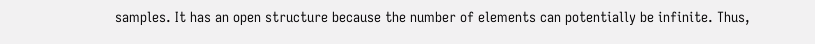samples. It has an open structure because the number of elements can potentially be infinite. Thus,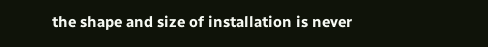the shape and size of installation is never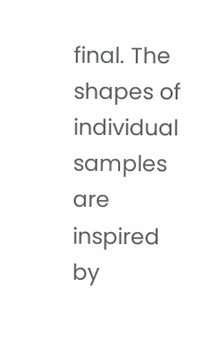final. The shapes of individual samples are inspired by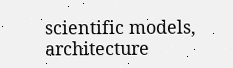scientific models, architecture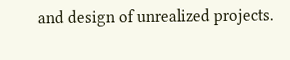and design of unrealized projects.